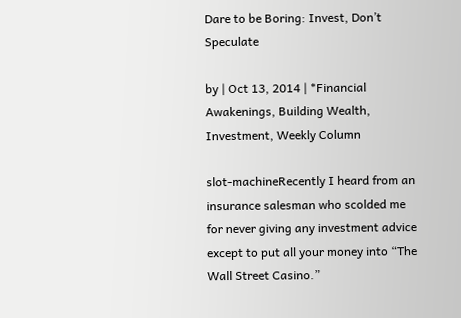Dare to be Boring: Invest, Don’t Speculate

by | Oct 13, 2014 | *Financial Awakenings, Building Wealth, Investment, Weekly Column

slot-machineRecently I heard from an insurance salesman who scolded me for never giving any investment advice except to put all your money into “The Wall Street Casino.”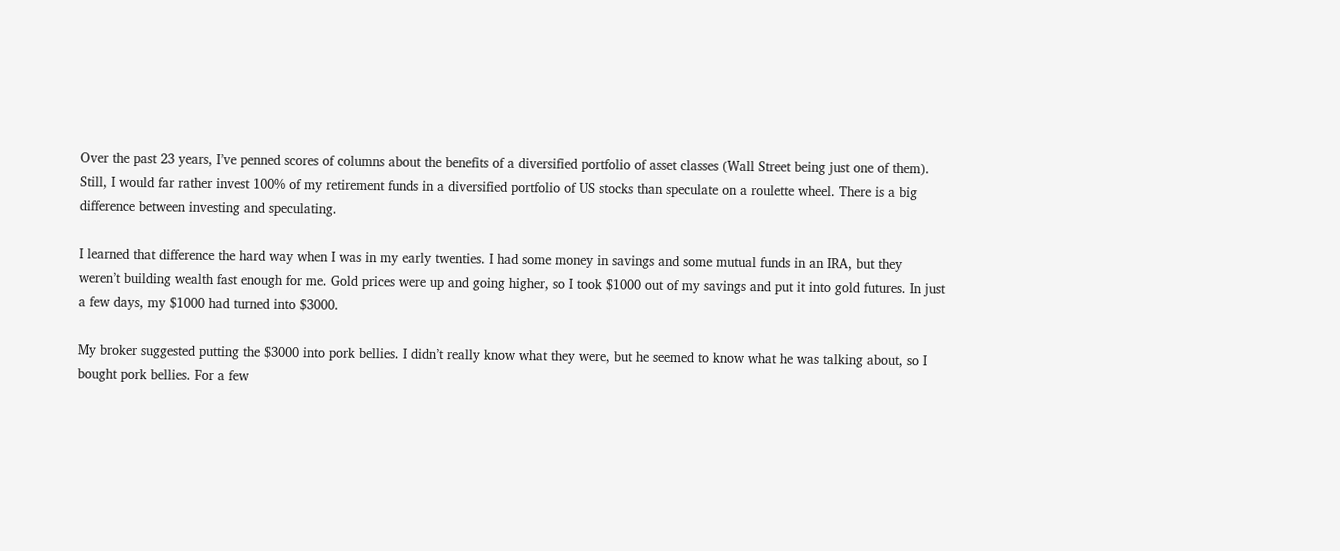Over the past 23 years, I’ve penned scores of columns about the benefits of a diversified portfolio of asset classes (Wall Street being just one of them). Still, I would far rather invest 100% of my retirement funds in a diversified portfolio of US stocks than speculate on a roulette wheel. There is a big difference between investing and speculating.

I learned that difference the hard way when I was in my early twenties. I had some money in savings and some mutual funds in an IRA, but they weren’t building wealth fast enough for me. Gold prices were up and going higher, so I took $1000 out of my savings and put it into gold futures. In just a few days, my $1000 had turned into $3000.

My broker suggested putting the $3000 into pork bellies. I didn’t really know what they were, but he seemed to know what he was talking about, so I bought pork bellies. For a few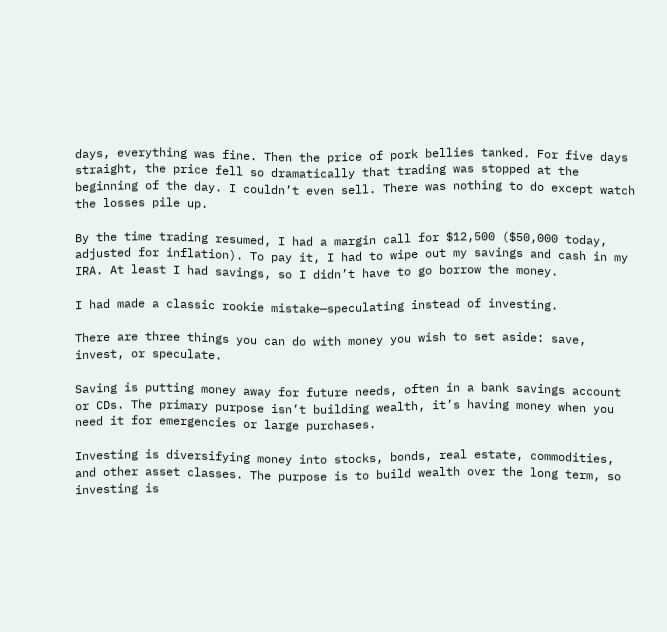days, everything was fine. Then the price of pork bellies tanked. For five days straight, the price fell so dramatically that trading was stopped at the beginning of the day. I couldn’t even sell. There was nothing to do except watch the losses pile up.

By the time trading resumed, I had a margin call for $12,500 ($50,000 today, adjusted for inflation). To pay it, I had to wipe out my savings and cash in my IRA. At least I had savings, so I didn’t have to go borrow the money.

I had made a classic rookie mistake—speculating instead of investing.

There are three things you can do with money you wish to set aside: save, invest, or speculate.

Saving is putting money away for future needs, often in a bank savings account or CDs. The primary purpose isn’t building wealth, it’s having money when you need it for emergencies or large purchases.

Investing is diversifying money into stocks, bonds, real estate, commodities, and other asset classes. The purpose is to build wealth over the long term, so investing is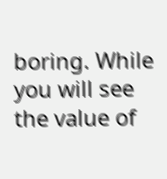boring. While you will see the value of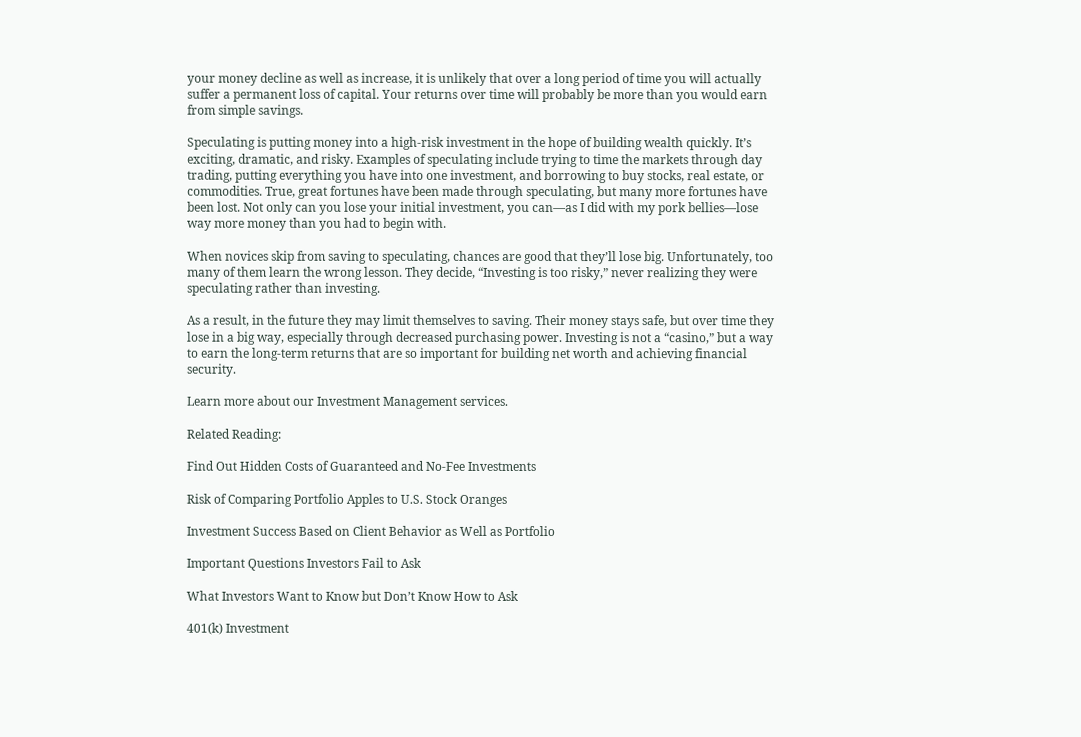your money decline as well as increase, it is unlikely that over a long period of time you will actually suffer a permanent loss of capital. Your returns over time will probably be more than you would earn from simple savings.

Speculating is putting money into a high-risk investment in the hope of building wealth quickly. It’s exciting, dramatic, and risky. Examples of speculating include trying to time the markets through day trading, putting everything you have into one investment, and borrowing to buy stocks, real estate, or commodities. True, great fortunes have been made through speculating, but many more fortunes have been lost. Not only can you lose your initial investment, you can—as I did with my pork bellies—lose way more money than you had to begin with.

When novices skip from saving to speculating, chances are good that they’ll lose big. Unfortunately, too many of them learn the wrong lesson. They decide, “Investing is too risky,” never realizing they were speculating rather than investing.

As a result, in the future they may limit themselves to saving. Their money stays safe, but over time they lose in a big way, especially through decreased purchasing power. Investing is not a “casino,” but a way to earn the long-term returns that are so important for building net worth and achieving financial security.

Learn more about our Investment Management services.

Related Reading:

Find Out Hidden Costs of Guaranteed and No-Fee Investments

Risk of Comparing Portfolio Apples to U.S. Stock Oranges

Investment Success Based on Client Behavior as Well as Portfolio

Important Questions Investors Fail to Ask

What Investors Want to Know but Don’t Know How to Ask

401(k) Investment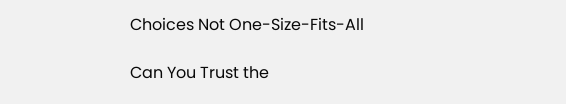Choices Not One-Size-Fits-All

Can You Trust the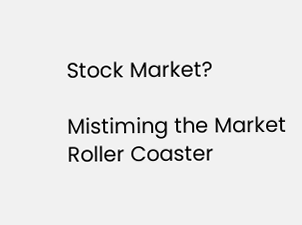Stock Market?

Mistiming the Market Roller Coaster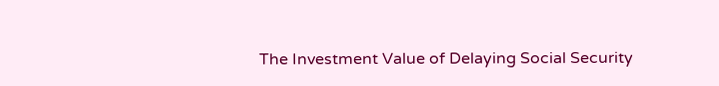The Investment Value of Delaying Social Security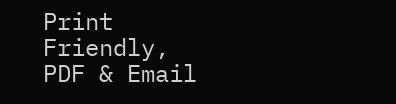Print Friendly, PDF & Email